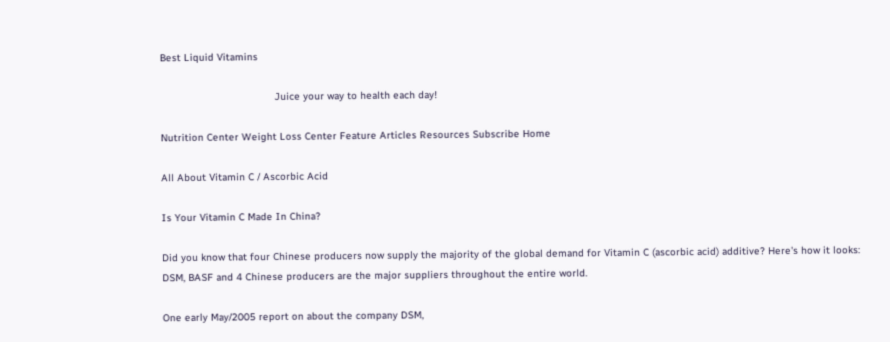Best Liquid Vitamins

                                      Juice your way to health each day!

Nutrition Center Weight Loss Center Feature Articles Resources Subscribe Home

All About Vitamin C / Ascorbic Acid

Is Your Vitamin C Made In China?

Did you know that four Chinese producers now supply the majority of the global demand for Vitamin C (ascorbic acid) additive? Here's how it looks: DSM, BASF and 4 Chinese producers are the major suppliers throughout the entire world.

One early May/2005 report on about the company DSM,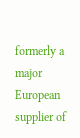formerly a major European supplier of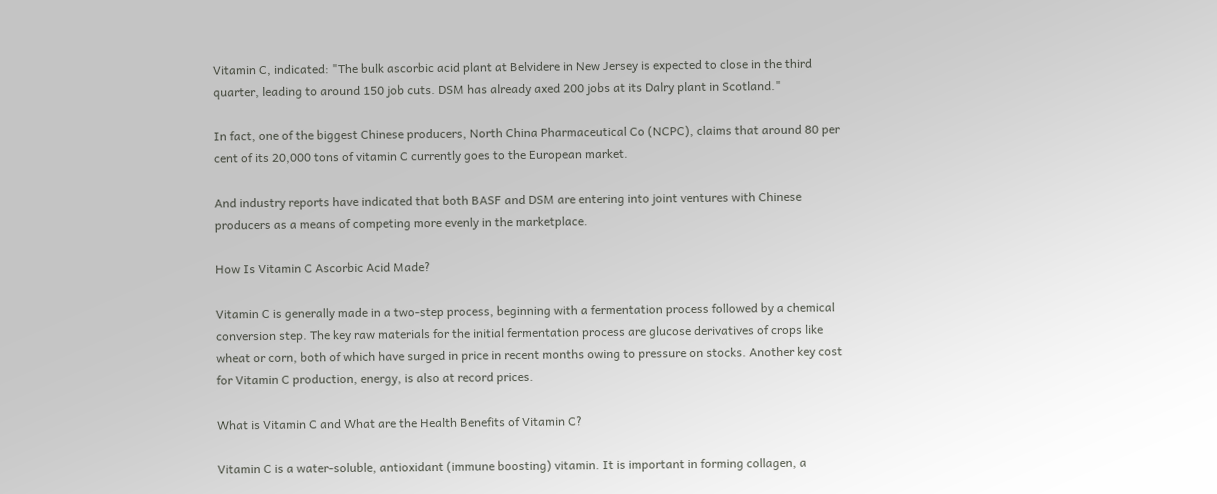Vitamin C, indicated: "The bulk ascorbic acid plant at Belvidere in New Jersey is expected to close in the third quarter, leading to around 150 job cuts. DSM has already axed 200 jobs at its Dalry plant in Scotland."

In fact, one of the biggest Chinese producers, North China Pharmaceutical Co (NCPC), claims that around 80 per cent of its 20,000 tons of vitamin C currently goes to the European market.

And industry reports have indicated that both BASF and DSM are entering into joint ventures with Chinese producers as a means of competing more evenly in the marketplace.

How Is Vitamin C Ascorbic Acid Made?

Vitamin C is generally made in a two-step process, beginning with a fermentation process followed by a chemical conversion step. The key raw materials for the initial fermentation process are glucose derivatives of crops like wheat or corn, both of which have surged in price in recent months owing to pressure on stocks. Another key cost for Vitamin C production, energy, is also at record prices.

What is Vitamin C and What are the Health Benefits of Vitamin C?

Vitamin C is a water-soluble, antioxidant (immune boosting) vitamin. It is important in forming collagen, a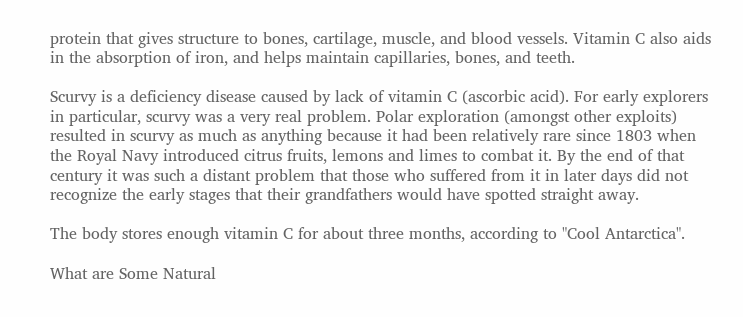protein that gives structure to bones, cartilage, muscle, and blood vessels. Vitamin C also aids in the absorption of iron, and helps maintain capillaries, bones, and teeth.

Scurvy is a deficiency disease caused by lack of vitamin C (ascorbic acid). For early explorers in particular, scurvy was a very real problem. Polar exploration (amongst other exploits) resulted in scurvy as much as anything because it had been relatively rare since 1803 when the Royal Navy introduced citrus fruits, lemons and limes to combat it. By the end of that century it was such a distant problem that those who suffered from it in later days did not recognize the early stages that their grandfathers would have spotted straight away.

The body stores enough vitamin C for about three months, according to "Cool Antarctica".

What are Some Natural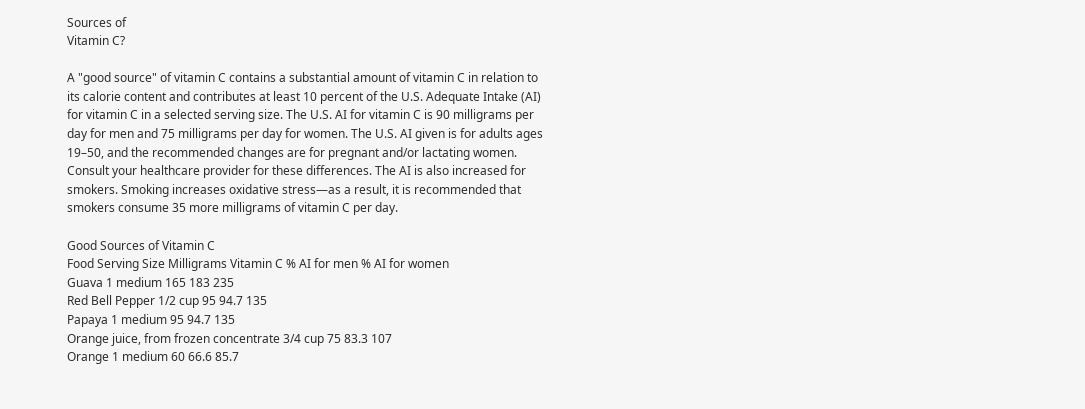Sources of
Vitamin C?

A "good source" of vitamin C contains a substantial amount of vitamin C in relation to its calorie content and contributes at least 10 percent of the U.S. Adequate Intake (AI) for vitamin C in a selected serving size. The U.S. AI for vitamin C is 90 milligrams per day for men and 75 milligrams per day for women. The U.S. AI given is for adults ages 19–50, and the recommended changes are for pregnant and/or lactating women. Consult your healthcare provider for these differences. The AI is also increased for smokers. Smoking increases oxidative stress—as a result, it is recommended that smokers consume 35 more milligrams of vitamin C per day.

Good Sources of Vitamin C
Food Serving Size Milligrams Vitamin C % AI for men % AI for women
Guava 1 medium 165 183 235
Red Bell Pepper 1/2 cup 95 94.7 135
Papaya 1 medium 95 94.7 135
Orange juice, from frozen concentrate 3/4 cup 75 83.3 107
Orange 1 medium 60 66.6 85.7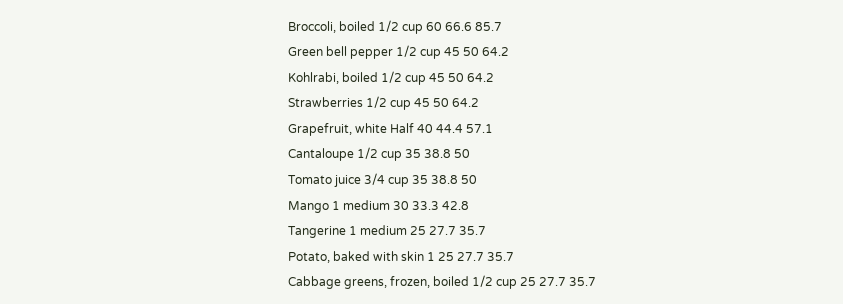Broccoli, boiled 1/2 cup 60 66.6 85.7
Green bell pepper 1/2 cup 45 50 64.2
Kohlrabi, boiled 1/2 cup 45 50 64.2
Strawberries 1/2 cup 45 50 64.2
Grapefruit, white Half 40 44.4 57.1
Cantaloupe 1/2 cup 35 38.8 50
Tomato juice 3/4 cup 35 38.8 50
Mango 1 medium 30 33.3 42.8
Tangerine 1 medium 25 27.7 35.7
Potato, baked with skin 1 25 27.7 35.7
Cabbage greens, frozen, boiled 1/2 cup 25 27.7 35.7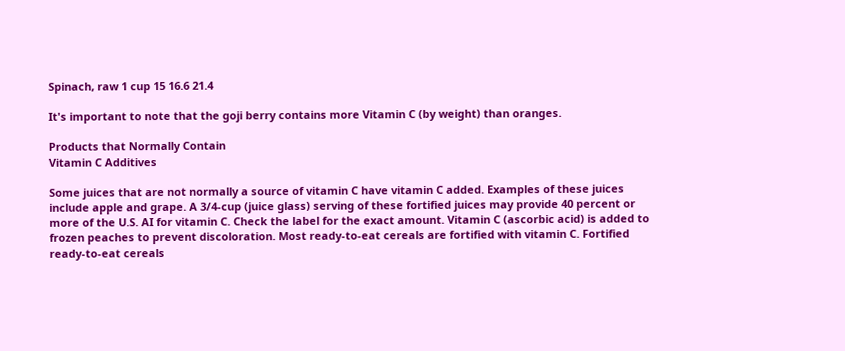Spinach, raw 1 cup 15 16.6 21.4

It's important to note that the goji berry contains more Vitamin C (by weight) than oranges.

Products that Normally Contain
Vitamin C Additives

Some juices that are not normally a source of vitamin C have vitamin C added. Examples of these juices include apple and grape. A 3/4-cup (juice glass) serving of these fortified juices may provide 40 percent or more of the U.S. AI for vitamin C. Check the label for the exact amount. Vitamin C (ascorbic acid) is added to frozen peaches to prevent discoloration. Most ready-to-eat cereals are fortified with vitamin C. Fortified ready-to-eat cereals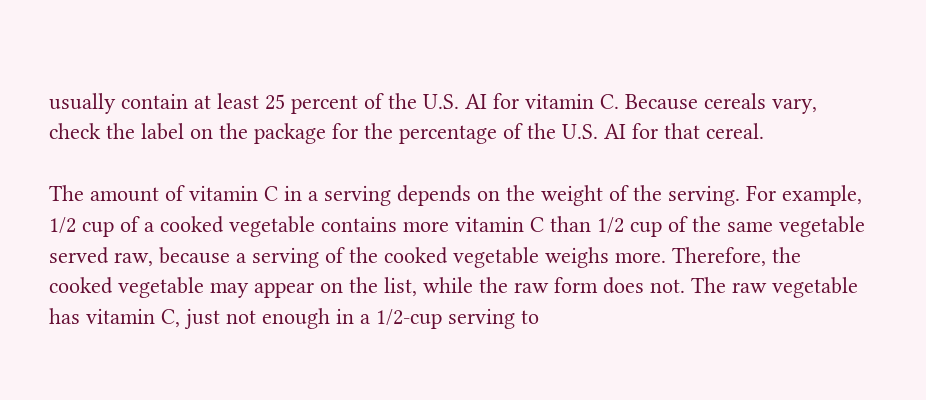usually contain at least 25 percent of the U.S. AI for vitamin C. Because cereals vary, check the label on the package for the percentage of the U.S. AI for that cereal.

The amount of vitamin C in a serving depends on the weight of the serving. For example, 1/2 cup of a cooked vegetable contains more vitamin C than 1/2 cup of the same vegetable served raw, because a serving of the cooked vegetable weighs more. Therefore, the cooked vegetable may appear on the list, while the raw form does not. The raw vegetable has vitamin C, just not enough in a 1/2-cup serving to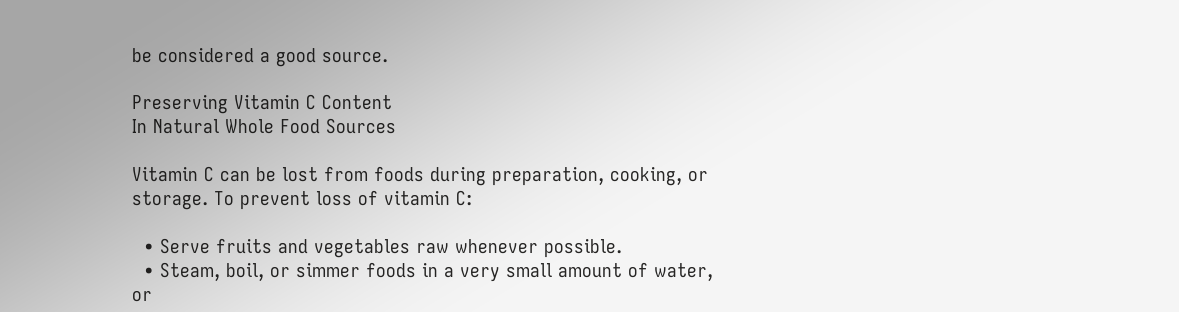be considered a good source.

Preserving Vitamin C Content
In Natural Whole Food Sources

Vitamin C can be lost from foods during preparation, cooking, or storage. To prevent loss of vitamin C:

  • Serve fruits and vegetables raw whenever possible.
  • Steam, boil, or simmer foods in a very small amount of water, or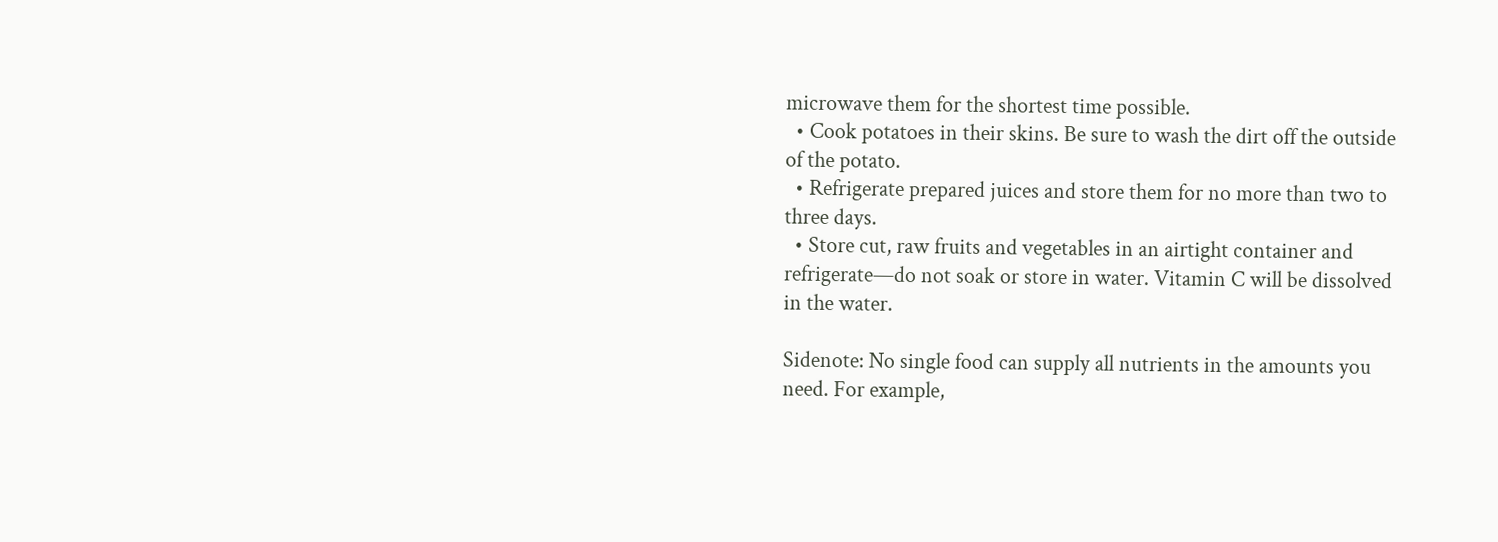microwave them for the shortest time possible.
  • Cook potatoes in their skins. Be sure to wash the dirt off the outside of the potato.
  • Refrigerate prepared juices and store them for no more than two to three days.
  • Store cut, raw fruits and vegetables in an airtight container and refrigerate—do not soak or store in water. Vitamin C will be dissolved in the water.

Sidenote: No single food can supply all nutrients in the amounts you need. For example,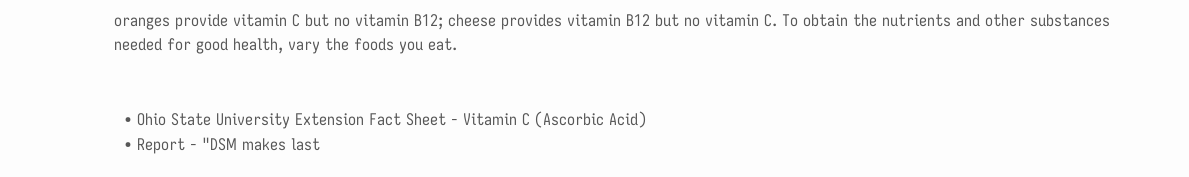oranges provide vitamin C but no vitamin B12; cheese provides vitamin B12 but no vitamin C. To obtain the nutrients and other substances needed for good health, vary the foods you eat.


  • Ohio State University Extension Fact Sheet - Vitamin C (Ascorbic Acid)
  • Report - "DSM makes last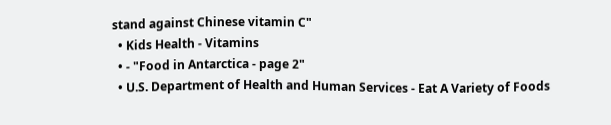stand against Chinese vitamin C"
  • Kids Health - Vitamins
  • - "Food in Antarctica - page 2"
  • U.S. Department of Health and Human Services - Eat A Variety of Foods